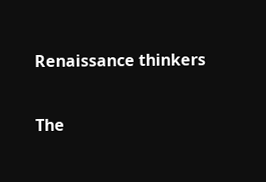Renaissance thinkers

The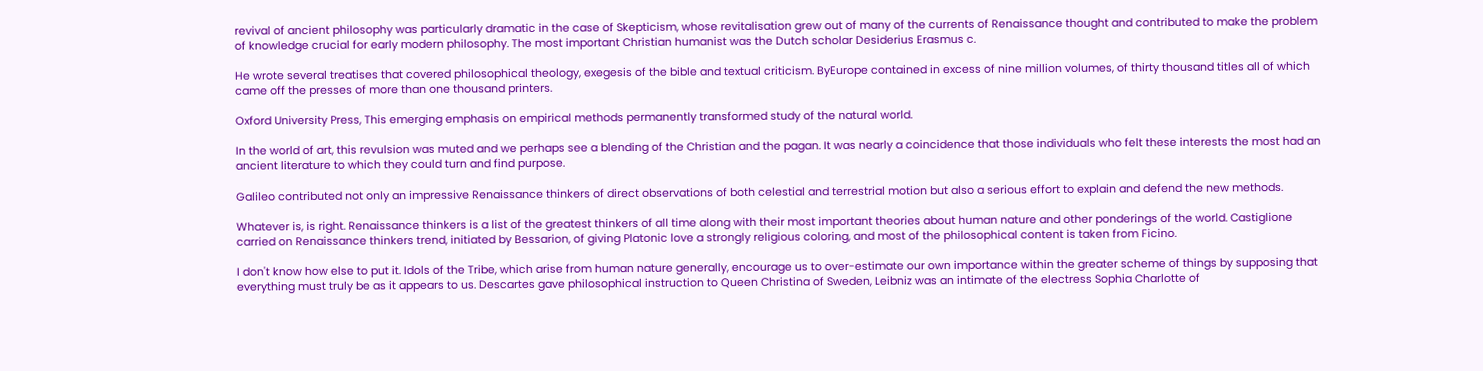revival of ancient philosophy was particularly dramatic in the case of Skepticism, whose revitalisation grew out of many of the currents of Renaissance thought and contributed to make the problem of knowledge crucial for early modern philosophy. The most important Christian humanist was the Dutch scholar Desiderius Erasmus c.

He wrote several treatises that covered philosophical theology, exegesis of the bible and textual criticism. ByEurope contained in excess of nine million volumes, of thirty thousand titles all of which came off the presses of more than one thousand printers.

Oxford University Press, This emerging emphasis on empirical methods permanently transformed study of the natural world.

In the world of art, this revulsion was muted and we perhaps see a blending of the Christian and the pagan. It was nearly a coincidence that those individuals who felt these interests the most had an ancient literature to which they could turn and find purpose.

Galileo contributed not only an impressive Renaissance thinkers of direct observations of both celestial and terrestrial motion but also a serious effort to explain and defend the new methods.

Whatever is, is right. Renaissance thinkers is a list of the greatest thinkers of all time along with their most important theories about human nature and other ponderings of the world. Castiglione carried on Renaissance thinkers trend, initiated by Bessarion, of giving Platonic love a strongly religious coloring, and most of the philosophical content is taken from Ficino.

I don't know how else to put it. Idols of the Tribe, which arise from human nature generally, encourage us to over-estimate our own importance within the greater scheme of things by supposing that everything must truly be as it appears to us. Descartes gave philosophical instruction to Queen Christina of Sweden, Leibniz was an intimate of the electress Sophia Charlotte of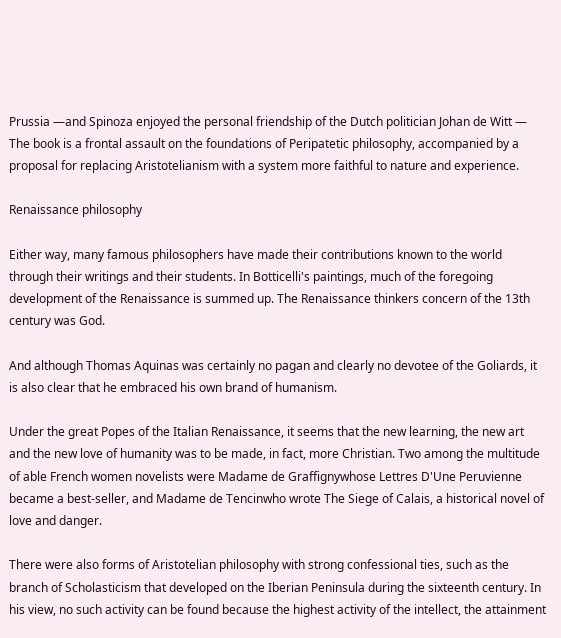Prussia —and Spinoza enjoyed the personal friendship of the Dutch politician Johan de Witt — The book is a frontal assault on the foundations of Peripatetic philosophy, accompanied by a proposal for replacing Aristotelianism with a system more faithful to nature and experience.

Renaissance philosophy

Either way, many famous philosophers have made their contributions known to the world through their writings and their students. In Botticelli's paintings, much of the foregoing development of the Renaissance is summed up. The Renaissance thinkers concern of the 13th century was God.

And although Thomas Aquinas was certainly no pagan and clearly no devotee of the Goliards, it is also clear that he embraced his own brand of humanism.

Under the great Popes of the Italian Renaissance, it seems that the new learning, the new art and the new love of humanity was to be made, in fact, more Christian. Two among the multitude of able French women novelists were Madame de Graffignywhose Lettres D'Une Peruvienne became a best-seller, and Madame de Tencinwho wrote The Siege of Calais, a historical novel of love and danger.

There were also forms of Aristotelian philosophy with strong confessional ties, such as the branch of Scholasticism that developed on the Iberian Peninsula during the sixteenth century. In his view, no such activity can be found because the highest activity of the intellect, the attainment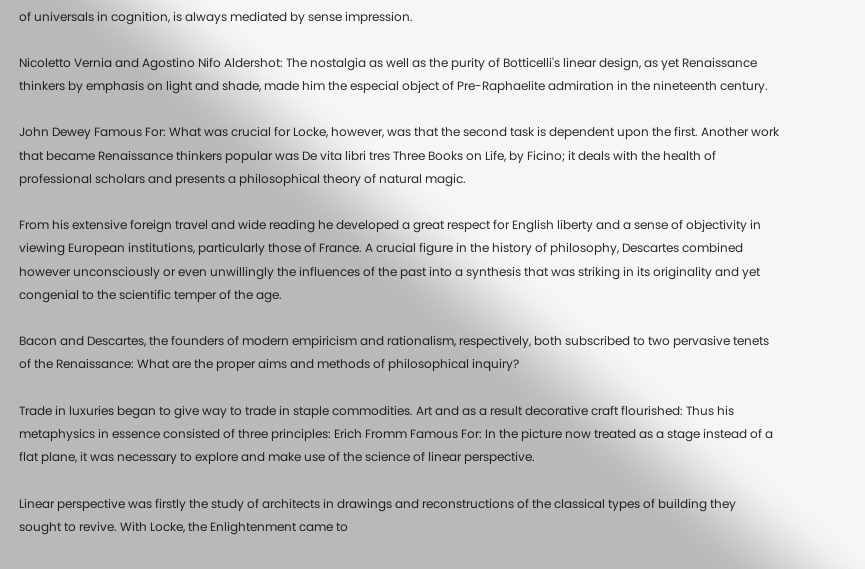of universals in cognition, is always mediated by sense impression.

Nicoletto Vernia and Agostino Nifo Aldershot: The nostalgia as well as the purity of Botticelli's linear design, as yet Renaissance thinkers by emphasis on light and shade, made him the especial object of Pre-Raphaelite admiration in the nineteenth century.

John Dewey Famous For: What was crucial for Locke, however, was that the second task is dependent upon the first. Another work that became Renaissance thinkers popular was De vita libri tres Three Books on Life, by Ficino; it deals with the health of professional scholars and presents a philosophical theory of natural magic.

From his extensive foreign travel and wide reading he developed a great respect for English liberty and a sense of objectivity in viewing European institutions, particularly those of France. A crucial figure in the history of philosophy, Descartes combined however unconsciously or even unwillingly the influences of the past into a synthesis that was striking in its originality and yet congenial to the scientific temper of the age.

Bacon and Descartes, the founders of modern empiricism and rationalism, respectively, both subscribed to two pervasive tenets of the Renaissance: What are the proper aims and methods of philosophical inquiry?

Trade in luxuries began to give way to trade in staple commodities. Art and as a result decorative craft flourished: Thus his metaphysics in essence consisted of three principles: Erich Fromm Famous For: In the picture now treated as a stage instead of a flat plane, it was necessary to explore and make use of the science of linear perspective.

Linear perspective was firstly the study of architects in drawings and reconstructions of the classical types of building they sought to revive. With Locke, the Enlightenment came to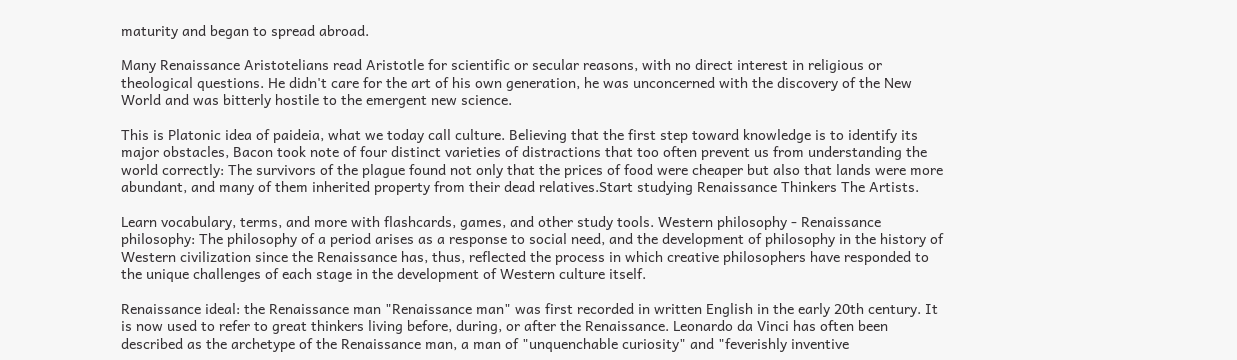maturity and began to spread abroad.

Many Renaissance Aristotelians read Aristotle for scientific or secular reasons, with no direct interest in religious or theological questions. He didn't care for the art of his own generation, he was unconcerned with the discovery of the New World and was bitterly hostile to the emergent new science.

This is Platonic idea of paideia, what we today call culture. Believing that the first step toward knowledge is to identify its major obstacles, Bacon took note of four distinct varieties of distractions that too often prevent us from understanding the world correctly: The survivors of the plague found not only that the prices of food were cheaper but also that lands were more abundant, and many of them inherited property from their dead relatives.Start studying Renaissance Thinkers The Artists.

Learn vocabulary, terms, and more with flashcards, games, and other study tools. Western philosophy - Renaissance philosophy: The philosophy of a period arises as a response to social need, and the development of philosophy in the history of Western civilization since the Renaissance has, thus, reflected the process in which creative philosophers have responded to the unique challenges of each stage in the development of Western culture itself.

Renaissance ideal: the Renaissance man "Renaissance man" was first recorded in written English in the early 20th century. It is now used to refer to great thinkers living before, during, or after the Renaissance. Leonardo da Vinci has often been described as the archetype of the Renaissance man, a man of "unquenchable curiosity" and "feverishly inventive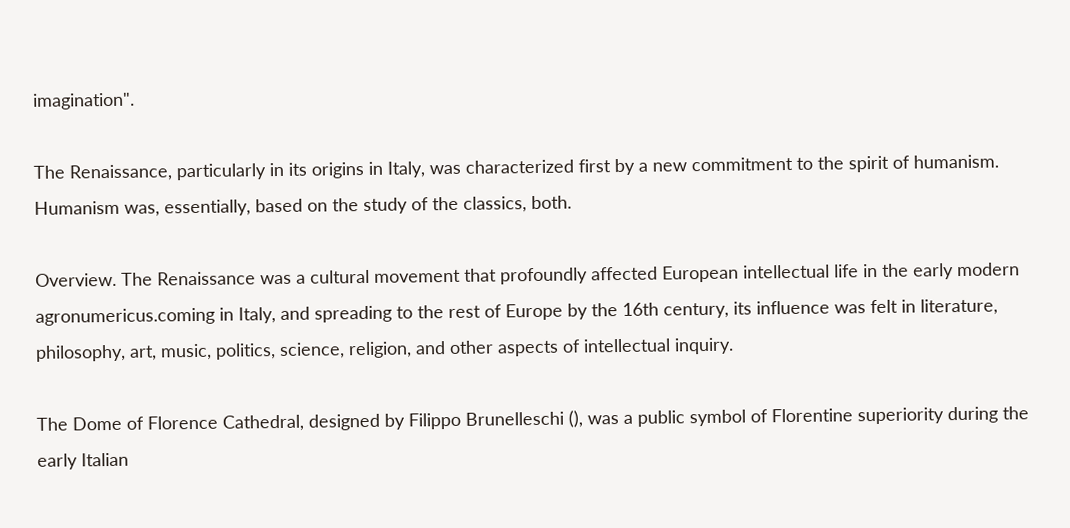imagination".

The Renaissance, particularly in its origins in Italy, was characterized first by a new commitment to the spirit of humanism. Humanism was, essentially, based on the study of the classics, both.

Overview. The Renaissance was a cultural movement that profoundly affected European intellectual life in the early modern agronumericus.coming in Italy, and spreading to the rest of Europe by the 16th century, its influence was felt in literature, philosophy, art, music, politics, science, religion, and other aspects of intellectual inquiry.

The Dome of Florence Cathedral, designed by Filippo Brunelleschi (), was a public symbol of Florentine superiority during the early Italian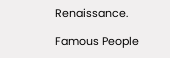Renaissance.

Famous People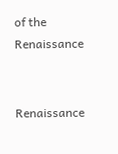of the Renaissance


Renaissance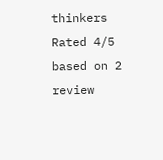thinkers
Rated 4/5 based on 2 review